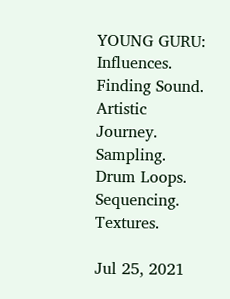YOUNG GURU: Influences. Finding Sound. Artistic Journey. Sampling. Drum Loops. Sequencing. Textures.

Jul 25, 2021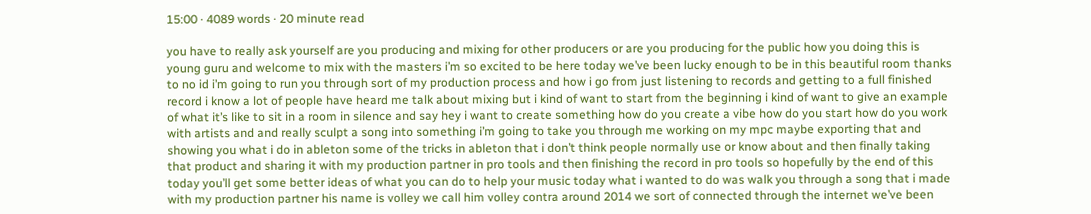15:00 · 4089 words · 20 minute read

you have to really ask yourself are you producing and mixing for other producers or are you producing for the public how you doing this is young guru and welcome to mix with the masters i’m so excited to be here today we’ve been lucky enough to be in this beautiful room thanks to no id i’m going to run you through sort of my production process and how i go from just listening to records and getting to a full finished record i know a lot of people have heard me talk about mixing but i kind of want to start from the beginning i kind of want to give an example of what it’s like to sit in a room in silence and say hey i want to create something how do you create a vibe how do you start how do you work with artists and and really sculpt a song into something i’m going to take you through me working on my mpc maybe exporting that and showing you what i do in ableton some of the tricks in ableton that i don’t think people normally use or know about and then finally taking that product and sharing it with my production partner in pro tools and then finishing the record in pro tools so hopefully by the end of this today you’ll get some better ideas of what you can do to help your music today what i wanted to do was walk you through a song that i made with my production partner his name is volley we call him volley contra around 2014 we sort of connected through the internet we’ve been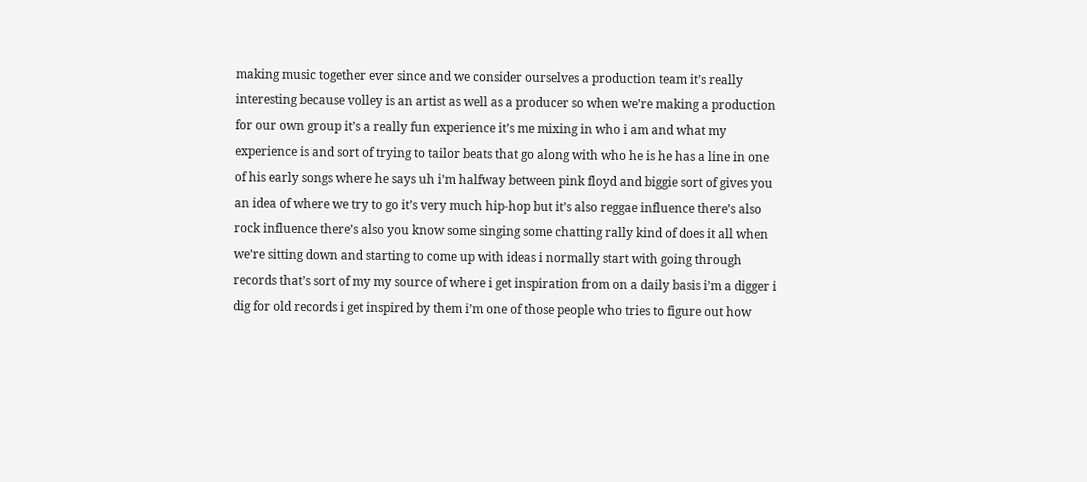making music together ever since and we consider ourselves a production team it’s really interesting because volley is an artist as well as a producer so when we’re making a production for our own group it’s a really fun experience it’s me mixing in who i am and what my experience is and sort of trying to tailor beats that go along with who he is he has a line in one of his early songs where he says uh i’m halfway between pink floyd and biggie sort of gives you an idea of where we try to go it’s very much hip-hop but it’s also reggae influence there’s also rock influence there’s also you know some singing some chatting rally kind of does it all when we’re sitting down and starting to come up with ideas i normally start with going through records that’s sort of my my source of where i get inspiration from on a daily basis i’m a digger i dig for old records i get inspired by them i’m one of those people who tries to figure out how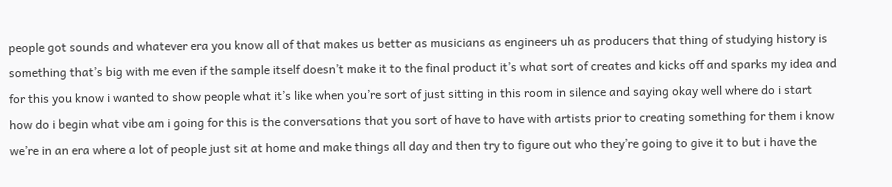people got sounds and whatever era you know all of that makes us better as musicians as engineers uh as producers that thing of studying history is something that’s big with me even if the sample itself doesn’t make it to the final product it’s what sort of creates and kicks off and sparks my idea and for this you know i wanted to show people what it’s like when you’re sort of just sitting in this room in silence and saying okay well where do i start how do i begin what vibe am i going for this is the conversations that you sort of have to have with artists prior to creating something for them i know we’re in an era where a lot of people just sit at home and make things all day and then try to figure out who they’re going to give it to but i have the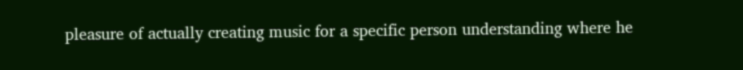pleasure of actually creating music for a specific person understanding where he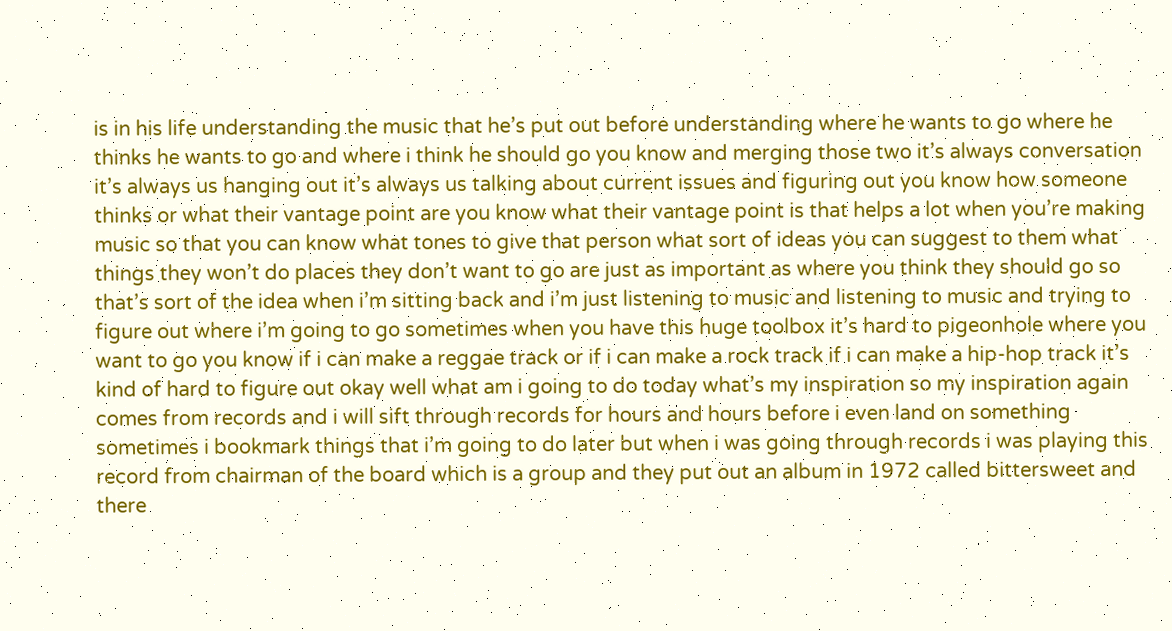is in his life understanding the music that he’s put out before understanding where he wants to go where he thinks he wants to go and where i think he should go you know and merging those two it’s always conversation it’s always us hanging out it’s always us talking about current issues and figuring out you know how someone thinks or what their vantage point are you know what their vantage point is that helps a lot when you’re making music so that you can know what tones to give that person what sort of ideas you can suggest to them what things they won’t do places they don’t want to go are just as important as where you think they should go so that’s sort of the idea when i’m sitting back and i’m just listening to music and listening to music and trying to figure out where i’m going to go sometimes when you have this huge toolbox it’s hard to pigeonhole where you want to go you know if i can make a reggae track or if i can make a rock track if i can make a hip-hop track it’s kind of hard to figure out okay well what am i going to do today what’s my inspiration so my inspiration again comes from records and i will sift through records for hours and hours before i even land on something sometimes i bookmark things that i’m going to do later but when i was going through records i was playing this record from chairman of the board which is a group and they put out an album in 1972 called bittersweet and there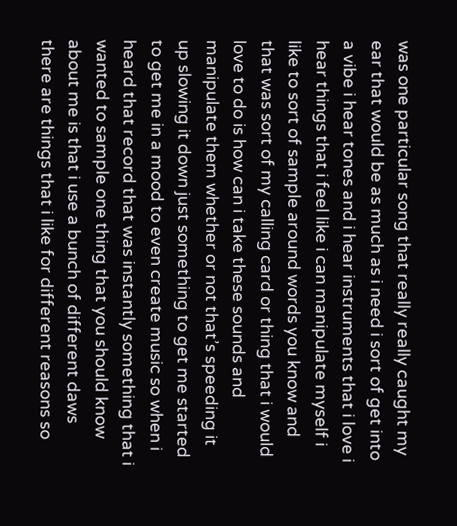was one particular song that really really caught my ear that would be as much as i need i sort of get into a vibe i hear tones and i hear instruments that i love i hear things that i feel like i can manipulate myself i like to sort of sample around words you know and that was sort of my calling card or thing that i would love to do is how can i take these sounds and manipulate them whether or not that’s speeding it up slowing it down just something to get me started to get me in a mood to even create music so when i heard that record that was instantly something that i wanted to sample one thing that you should know about me is that i use a bunch of different daws there are things that i like for different reasons so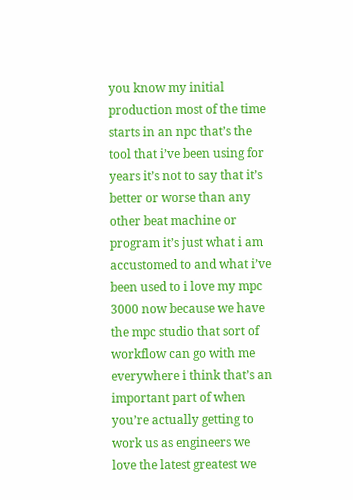you know my initial production most of the time starts in an npc that’s the tool that i’ve been using for years it’s not to say that it’s better or worse than any other beat machine or program it’s just what i am accustomed to and what i’ve been used to i love my mpc 3000 now because we have the mpc studio that sort of workflow can go with me everywhere i think that’s an important part of when you’re actually getting to work us as engineers we love the latest greatest we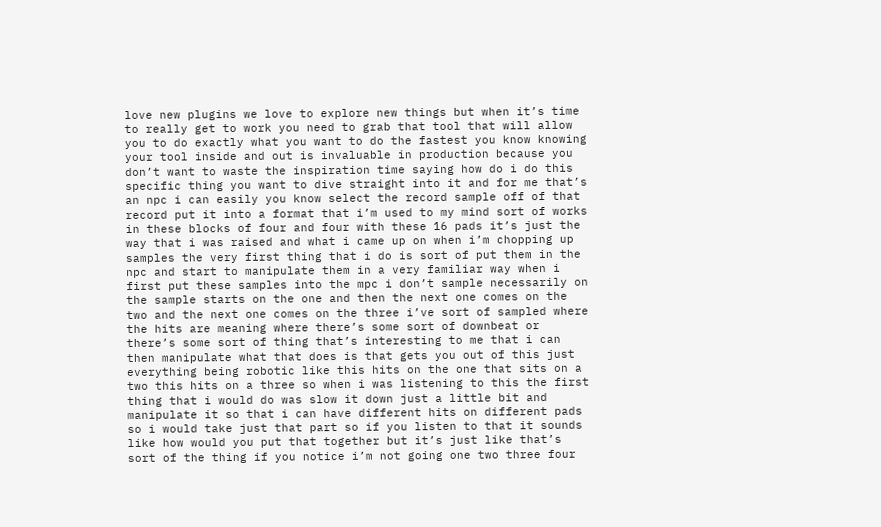love new plugins we love to explore new things but when it’s time to really get to work you need to grab that tool that will allow you to do exactly what you want to do the fastest you know knowing your tool inside and out is invaluable in production because you don’t want to waste the inspiration time saying how do i do this specific thing you want to dive straight into it and for me that’s an npc i can easily you know select the record sample off of that record put it into a format that i’m used to my mind sort of works in these blocks of four and four with these 16 pads it’s just the way that i was raised and what i came up on when i’m chopping up samples the very first thing that i do is sort of put them in the npc and start to manipulate them in a very familiar way when i first put these samples into the mpc i don’t sample necessarily on the sample starts on the one and then the next one comes on the two and the next one comes on the three i’ve sort of sampled where the hits are meaning where there’s some sort of downbeat or there’s some sort of thing that’s interesting to me that i can then manipulate what that does is that gets you out of this just everything being robotic like this hits on the one that sits on a two this hits on a three so when i was listening to this the first thing that i would do was slow it down just a little bit and manipulate it so that i can have different hits on different pads so i would take just that part so if you listen to that it sounds like how would you put that together but it’s just like that’s sort of the thing if you notice i’m not going one two three four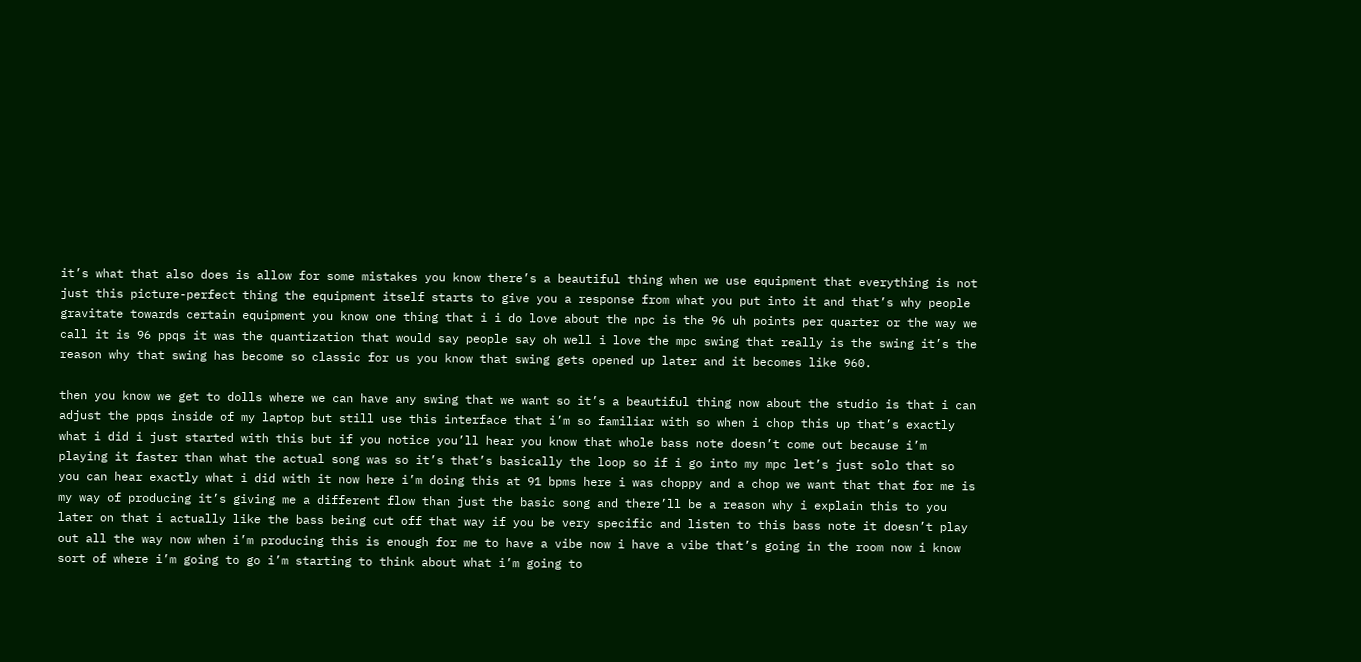it’s what that also does is allow for some mistakes you know there’s a beautiful thing when we use equipment that everything is not just this picture-perfect thing the equipment itself starts to give you a response from what you put into it and that’s why people gravitate towards certain equipment you know one thing that i i do love about the npc is the 96 uh points per quarter or the way we call it is 96 ppqs it was the quantization that would say people say oh well i love the mpc swing that really is the swing it’s the reason why that swing has become so classic for us you know that swing gets opened up later and it becomes like 960.

then you know we get to dolls where we can have any swing that we want so it’s a beautiful thing now about the studio is that i can adjust the ppqs inside of my laptop but still use this interface that i’m so familiar with so when i chop this up that’s exactly what i did i just started with this but if you notice you’ll hear you know that whole bass note doesn’t come out because i’m playing it faster than what the actual song was so it’s that’s basically the loop so if i go into my mpc let’s just solo that so you can hear exactly what i did with it now here i’m doing this at 91 bpms here i was choppy and a chop we want that that for me is my way of producing it’s giving me a different flow than just the basic song and there’ll be a reason why i explain this to you later on that i actually like the bass being cut off that way if you be very specific and listen to this bass note it doesn’t play out all the way now when i’m producing this is enough for me to have a vibe now i have a vibe that’s going in the room now i know sort of where i’m going to go i’m starting to think about what i’m going to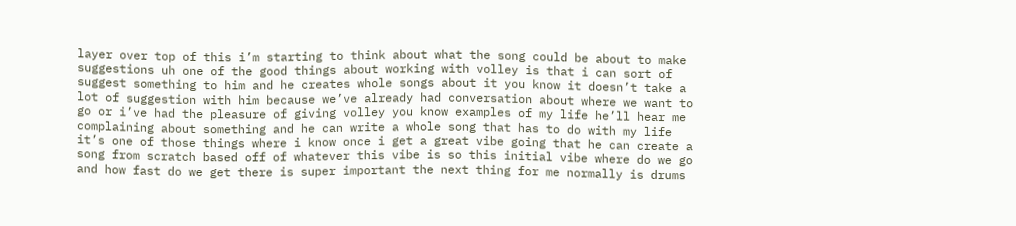layer over top of this i’m starting to think about what the song could be about to make suggestions uh one of the good things about working with volley is that i can sort of suggest something to him and he creates whole songs about it you know it doesn’t take a lot of suggestion with him because we’ve already had conversation about where we want to go or i’ve had the pleasure of giving volley you know examples of my life he’ll hear me complaining about something and he can write a whole song that has to do with my life it’s one of those things where i know once i get a great vibe going that he can create a song from scratch based off of whatever this vibe is so this initial vibe where do we go and how fast do we get there is super important the next thing for me normally is drums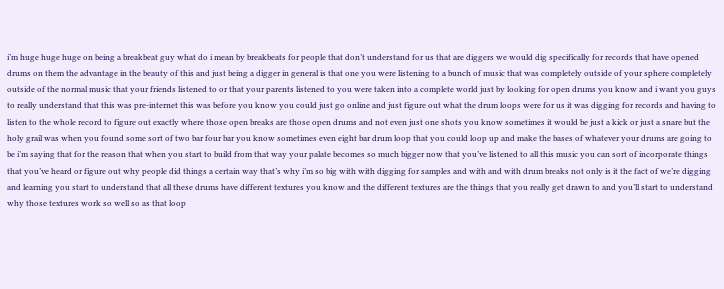i’m huge huge huge on being a breakbeat guy what do i mean by breakbeats for people that don’t understand for us that are diggers we would dig specifically for records that have opened drums on them the advantage in the beauty of this and just being a digger in general is that one you were listening to a bunch of music that was completely outside of your sphere completely outside of the normal music that your friends listened to or that your parents listened to you were taken into a complete world just by looking for open drums you know and i want you guys to really understand that this was pre-internet this was before you know you could just go online and just figure out what the drum loops were for us it was digging for records and having to listen to the whole record to figure out exactly where those open breaks are those open drums and not even just one shots you know sometimes it would be just a kick or just a snare but the holy grail was when you found some sort of two bar four bar you know sometimes even eight bar drum loop that you could loop up and make the bases of whatever your drums are going to be i’m saying that for the reason that when you start to build from that way your palate becomes so much bigger now that you’ve listened to all this music you can sort of incorporate things that you’ve heard or figure out why people did things a certain way that’s why i’m so big with with digging for samples and with and with drum breaks not only is it the fact of we’re digging and learning you start to understand that all these drums have different textures you know and the different textures are the things that you really get drawn to and you’ll start to understand why those textures work so well so as that loop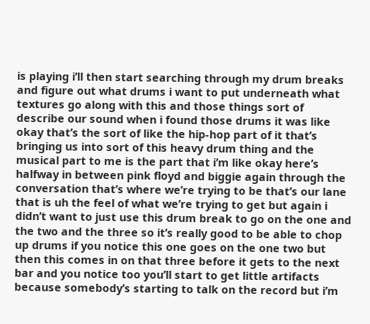is playing i’ll then start searching through my drum breaks and figure out what drums i want to put underneath what textures go along with this and those things sort of describe our sound when i found those drums it was like okay that’s the sort of like the hip-hop part of it that’s bringing us into sort of this heavy drum thing and the musical part to me is the part that i’m like okay here’s halfway in between pink floyd and biggie again through the conversation that’s where we’re trying to be that’s our lane that is uh the feel of what we’re trying to get but again i didn’t want to just use this drum break to go on the one and the two and the three so it’s really good to be able to chop up drums if you notice this one goes on the one two but then this comes in on that three before it gets to the next bar and you notice too you’ll start to get little artifacts because somebody’s starting to talk on the record but i’m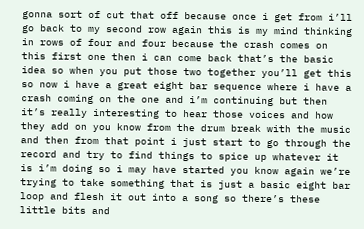gonna sort of cut that off because once i get from i’ll go back to my second row again this is my mind thinking in rows of four and four because the crash comes on this first one then i can come back that’s the basic idea so when you put those two together you’ll get this so now i have a great eight bar sequence where i have a crash coming on the one and i’m continuing but then it’s really interesting to hear those voices and how they add on you know from the drum break with the music and then from that point i just start to go through the record and try to find things to spice up whatever it is i’m doing so i may have started you know again we’re trying to take something that is just a basic eight bar loop and flesh it out into a song so there’s these little bits and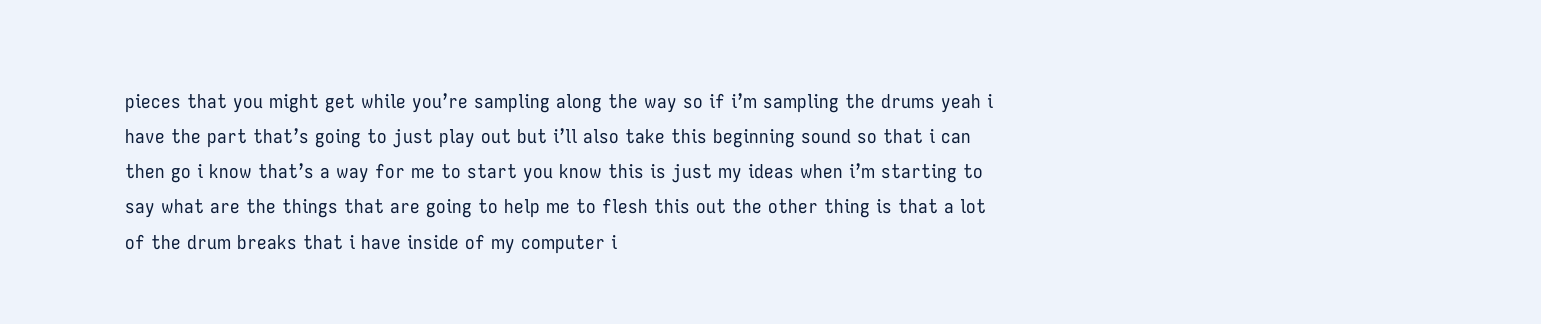pieces that you might get while you’re sampling along the way so if i’m sampling the drums yeah i have the part that’s going to just play out but i’ll also take this beginning sound so that i can then go i know that’s a way for me to start you know this is just my ideas when i’m starting to say what are the things that are going to help me to flesh this out the other thing is that a lot of the drum breaks that i have inside of my computer i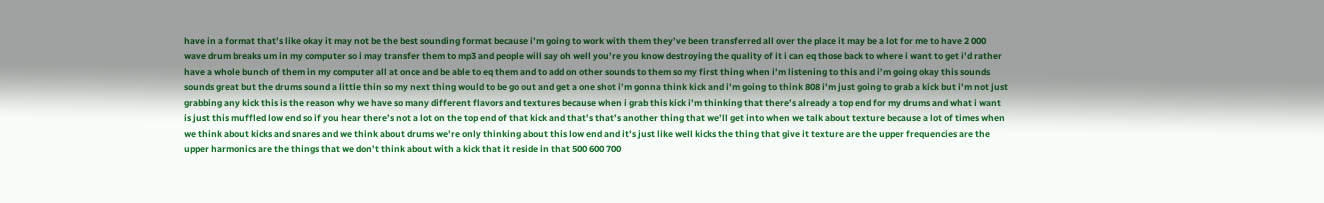have in a format that’s like okay it may not be the best sounding format because i’m going to work with them they’ve been transferred all over the place it may be a lot for me to have 2 000 wave drum breaks um in my computer so i may transfer them to mp3 and people will say oh well you’re you know destroying the quality of it i can eq those back to where i want to get i’d rather have a whole bunch of them in my computer all at once and be able to eq them and to add on other sounds to them so my first thing when i’m listening to this and i’m going okay this sounds sounds great but the drums sound a little thin so my next thing would to be go out and get a one shot i’m gonna think kick and i’m going to think 808 i’m just going to grab a kick but i’m not just grabbing any kick this is the reason why we have so many different flavors and textures because when i grab this kick i’m thinking that there’s already a top end for my drums and what i want is just this muffled low end so if you hear there’s not a lot on the top end of that kick and that’s that’s another thing that we’ll get into when we talk about texture because a lot of times when we think about kicks and snares and we think about drums we’re only thinking about this low end and it’s just like well kicks the thing that give it texture are the upper frequencies are the upper harmonics are the things that we don’t think about with a kick that it reside in that 500 600 700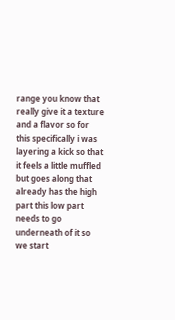range you know that really give it a texture and a flavor so for this specifically i was layering a kick so that it feels a little muffled but goes along that already has the high part this low part needs to go underneath of it so we start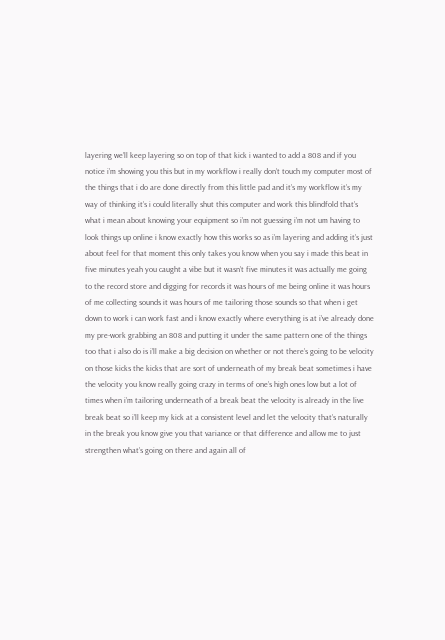layering we’ll keep layering so on top of that kick i wanted to add a 808 and if you notice i’m showing you this but in my workflow i really don’t touch my computer most of the things that i do are done directly from this little pad and it’s my workflow it’s my way of thinking it’s i could literally shut this computer and work this blindfold that’s what i mean about knowing your equipment so i’m not guessing i’m not um having to look things up online i know exactly how this works so as i’m layering and adding it’s just about feel for that moment this only takes you know when you say i made this beat in five minutes yeah you caught a vibe but it wasn’t five minutes it was actually me going to the record store and digging for records it was hours of me being online it was hours of me collecting sounds it was hours of me tailoring those sounds so that when i get down to work i can work fast and i know exactly where everything is at i’ve already done my pre-work grabbing an 808 and putting it under the same pattern one of the things too that i also do is i’ll make a big decision on whether or not there’s going to be velocity on those kicks the kicks that are sort of underneath of my break beat sometimes i have the velocity you know really going crazy in terms of one’s high ones low but a lot of times when i’m tailoring underneath of a break beat the velocity is already in the live break beat so i’ll keep my kick at a consistent level and let the velocity that’s naturally in the break you know give you that variance or that difference and allow me to just strengthen what’s going on there and again all of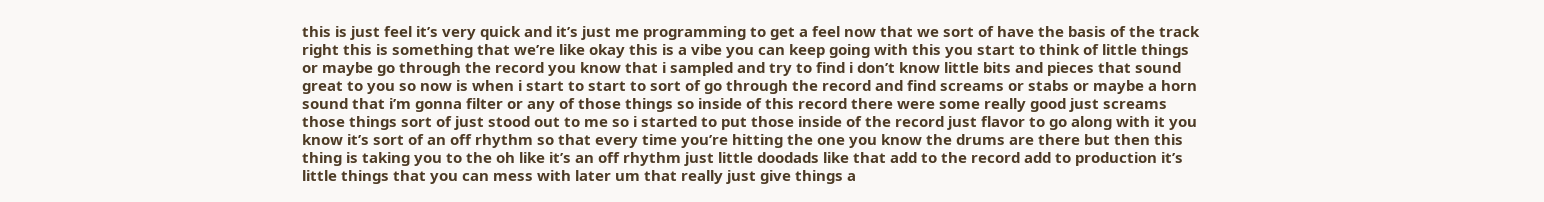this is just feel it’s very quick and it’s just me programming to get a feel now that we sort of have the basis of the track right this is something that we’re like okay this is a vibe you can keep going with this you start to think of little things or maybe go through the record you know that i sampled and try to find i don’t know little bits and pieces that sound great to you so now is when i start to start to sort of go through the record and find screams or stabs or maybe a horn sound that i’m gonna filter or any of those things so inside of this record there were some really good just screams those things sort of just stood out to me so i started to put those inside of the record just flavor to go along with it you know it’s sort of an off rhythm so that every time you’re hitting the one you know the drums are there but then this thing is taking you to the oh like it’s an off rhythm just little doodads like that add to the record add to production it’s little things that you can mess with later um that really just give things a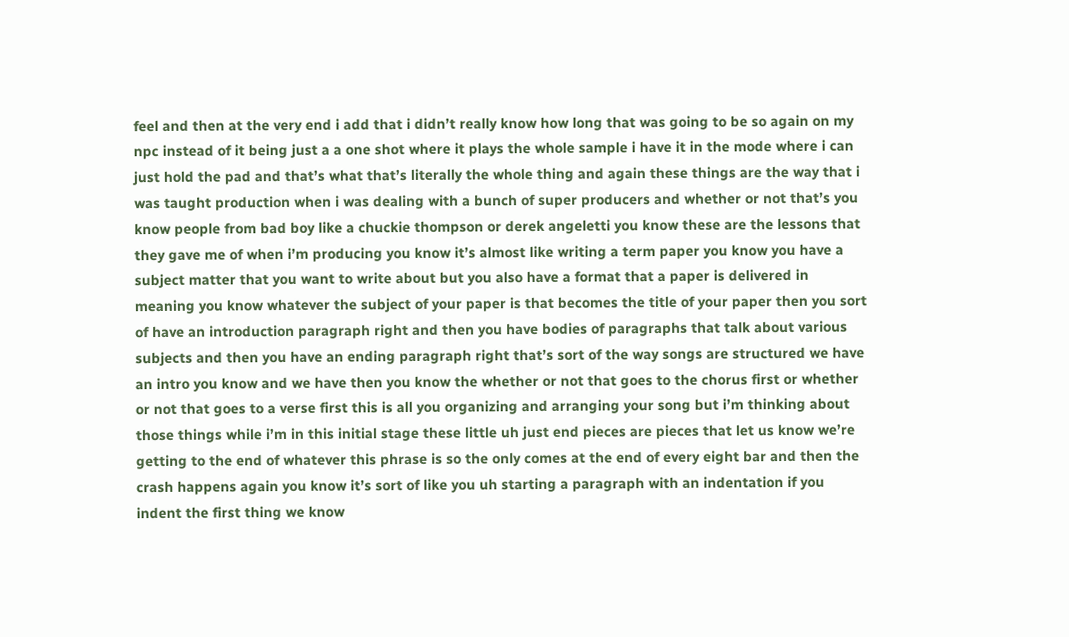feel and then at the very end i add that i didn’t really know how long that was going to be so again on my npc instead of it being just a a one shot where it plays the whole sample i have it in the mode where i can just hold the pad and that’s what that’s literally the whole thing and again these things are the way that i was taught production when i was dealing with a bunch of super producers and whether or not that’s you know people from bad boy like a chuckie thompson or derek angeletti you know these are the lessons that they gave me of when i’m producing you know it’s almost like writing a term paper you know you have a subject matter that you want to write about but you also have a format that a paper is delivered in meaning you know whatever the subject of your paper is that becomes the title of your paper then you sort of have an introduction paragraph right and then you have bodies of paragraphs that talk about various subjects and then you have an ending paragraph right that’s sort of the way songs are structured we have an intro you know and we have then you know the whether or not that goes to the chorus first or whether or not that goes to a verse first this is all you organizing and arranging your song but i’m thinking about those things while i’m in this initial stage these little uh just end pieces are pieces that let us know we’re getting to the end of whatever this phrase is so the only comes at the end of every eight bar and then the crash happens again you know it’s sort of like you uh starting a paragraph with an indentation if you indent the first thing we know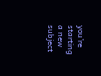you’re starting a new subject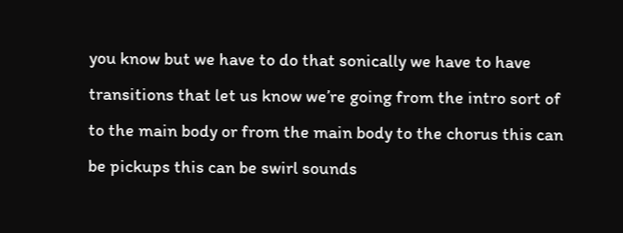you know but we have to do that sonically we have to have transitions that let us know we’re going from the intro sort of to the main body or from the main body to the chorus this can be pickups this can be swirl sounds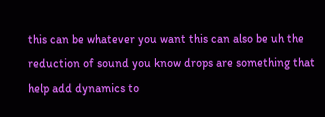this can be whatever you want this can also be uh the reduction of sound you know drops are something that help add dynamics to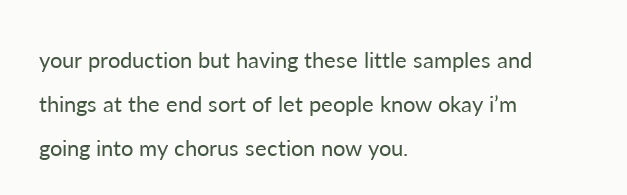your production but having these little samples and things at the end sort of let people know okay i’m going into my chorus section now you.